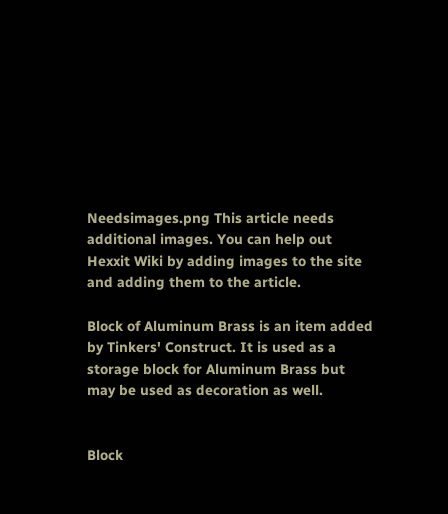Needsimages.png This article needs additional images. You can help out Hexxit Wiki by adding images to the site and adding them to the article.

Block of Aluminum Brass is an item added by Tinkers' Construct. It is used as a storage block for Aluminum Brass but may be used as decoration as well.


Block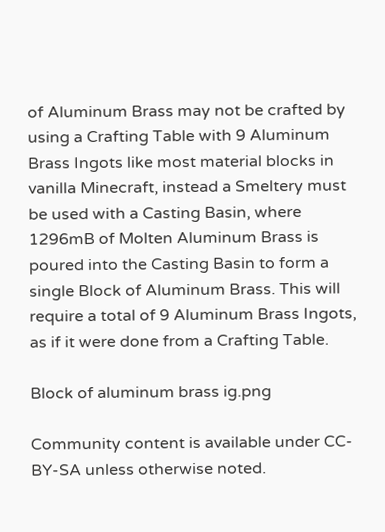of Aluminum Brass may not be crafted by using a Crafting Table with 9 Aluminum Brass Ingots like most material blocks in vanilla Minecraft, instead a Smeltery must be used with a Casting Basin, where 1296mB of Molten Aluminum Brass is poured into the Casting Basin to form a single Block of Aluminum Brass. This will require a total of 9 Aluminum Brass Ingots, as if it were done from a Crafting Table.

Block of aluminum brass ig.png

Community content is available under CC-BY-SA unless otherwise noted.